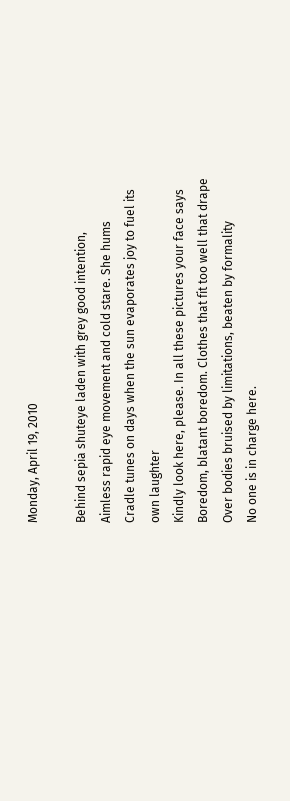Monday, April 19, 2010

Behind sepia shuteye laden with grey good intention,
Aimless rapid eye movement and cold stare. She hums
Cradle tunes on days when the sun evaporates joy to fuel its own laughter
Kindly look here, please. In all these pictures your face says
Boredom, blatant boredom. Clothes that fit too well that drape
Over bodies bruised by limitations, beaten by formality
No one is in charge here.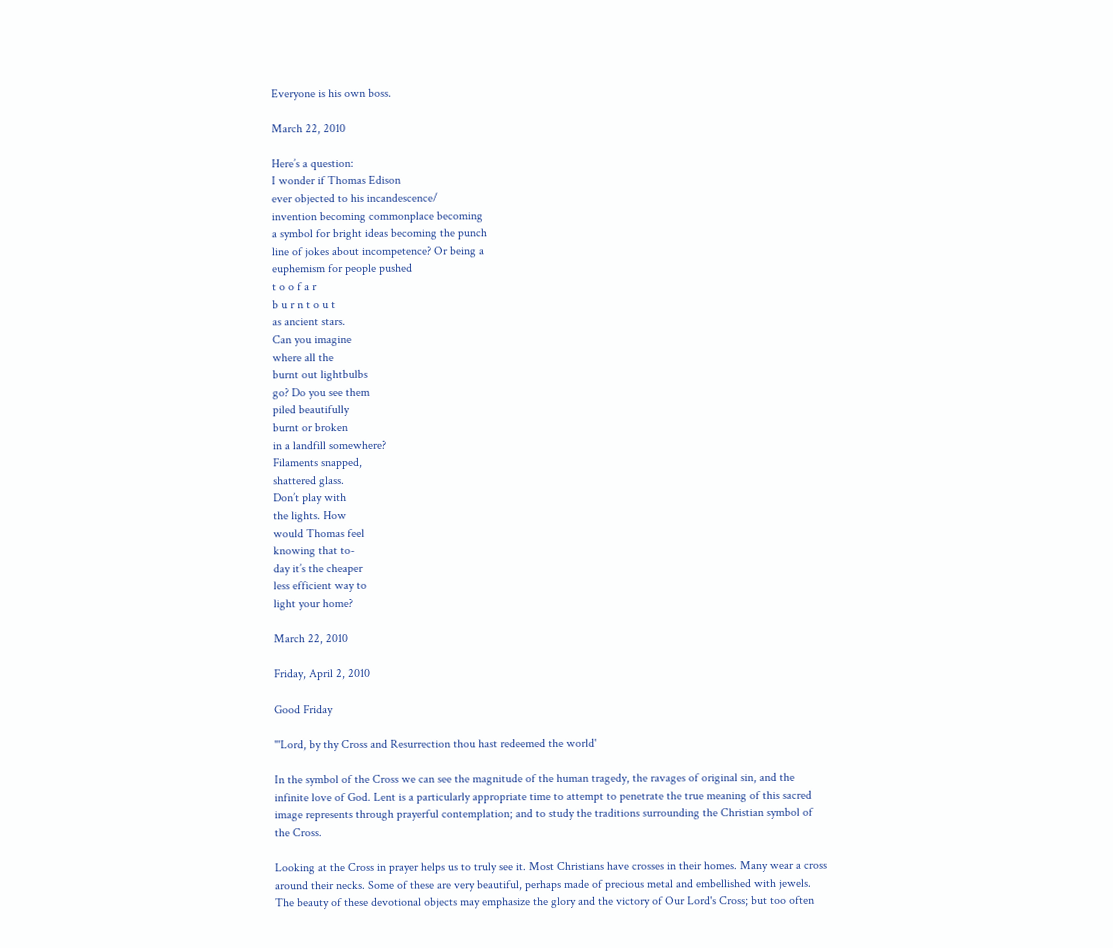Everyone is his own boss.

March 22, 2010

Here’s a question:
I wonder if Thomas Edison
ever objected to his incandescence/
invention becoming commonplace becoming
a symbol for bright ideas becoming the punch
line of jokes about incompetence? Or being a
euphemism for people pushed
t o o f a r
b u r n t o u t
as ancient stars.
Can you imagine
where all the
burnt out lightbulbs
go? Do you see them
piled beautifully
burnt or broken
in a landfill somewhere?
Filaments snapped,
shattered glass.
Don’t play with
the lights. How
would Thomas feel
knowing that to-
day it’s the cheaper
less efficient way to
light your home?

March 22, 2010

Friday, April 2, 2010

Good Friday

"'Lord, by thy Cross and Resurrection thou hast redeemed the world'

In the symbol of the Cross we can see the magnitude of the human tragedy, the ravages of original sin, and the infinite love of God. Lent is a particularly appropriate time to attempt to penetrate the true meaning of this sacred image represents through prayerful contemplation; and to study the traditions surrounding the Christian symbol of the Cross.

Looking at the Cross in prayer helps us to truly see it. Most Christians have crosses in their homes. Many wear a cross around their necks. Some of these are very beautiful, perhaps made of precious metal and embellished with jewels. The beauty of these devotional objects may emphasize the glory and the victory of Our Lord's Cross; but too often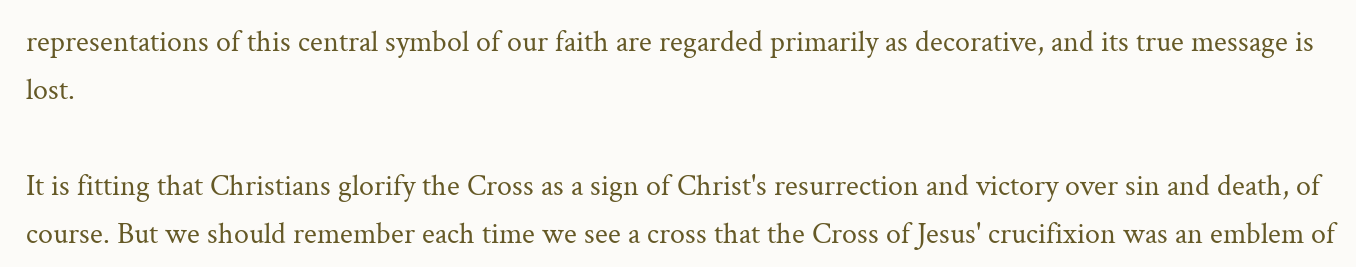representations of this central symbol of our faith are regarded primarily as decorative, and its true message is lost.

It is fitting that Christians glorify the Cross as a sign of Christ's resurrection and victory over sin and death, of course. But we should remember each time we see a cross that the Cross of Jesus' crucifixion was an emblem of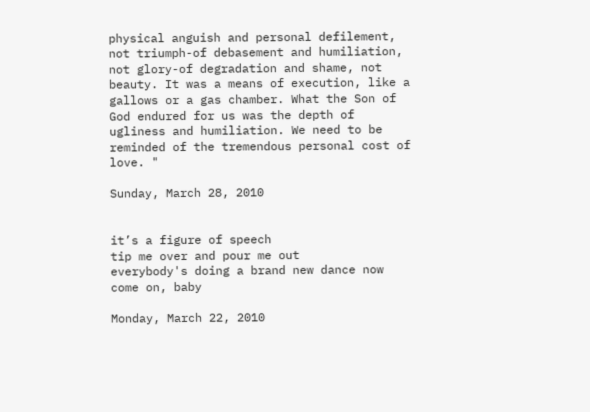physical anguish and personal defilement, not triumph-of debasement and humiliation, not glory-of degradation and shame, not beauty. It was a means of execution, like a gallows or a gas chamber. What the Son of God endured for us was the depth of ugliness and humiliation. We need to be reminded of the tremendous personal cost of love. "

Sunday, March 28, 2010


it’s a figure of speech
tip me over and pour me out
everybody's doing a brand new dance now
come on, baby

Monday, March 22, 2010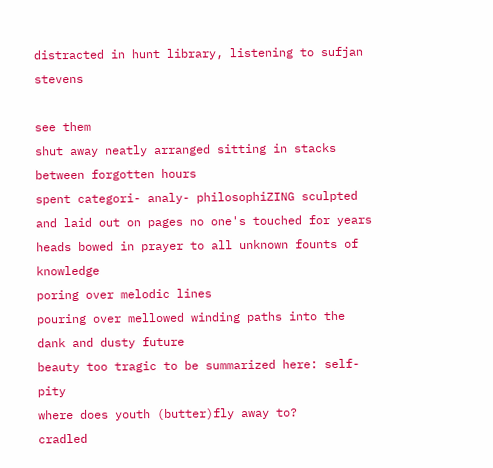distracted in hunt library, listening to sufjan stevens

see them
shut away neatly arranged sitting in stacks between forgotten hours
spent categori- analy- philosophiZING sculpted and laid out on pages no one's touched for years
heads bowed in prayer to all unknown founts of knowledge
poring over melodic lines
pouring over mellowed winding paths into the dank and dusty future
beauty too tragic to be summarized here: self-pity
where does youth (butter)fly away to?
cradled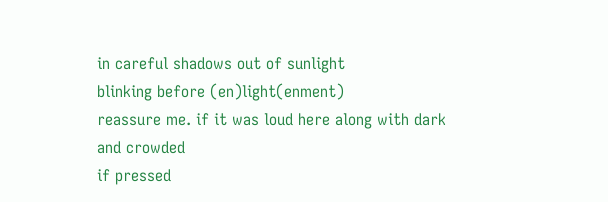in careful shadows out of sunlight
blinking before (en)light(enment)
reassure me. if it was loud here along with dark
and crowded
if pressed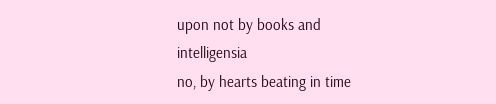upon not by books and intelligensia
no, by hearts beating in time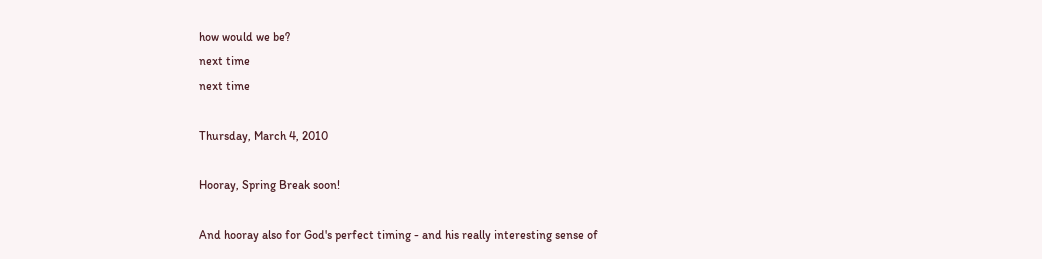how would we be?
next time
next time

Thursday, March 4, 2010

Hooray, Spring Break soon!

And hooray also for God's perfect timing - and his really interesting sense of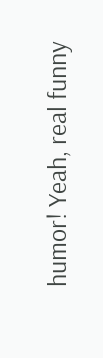humor! Yeah, real funny